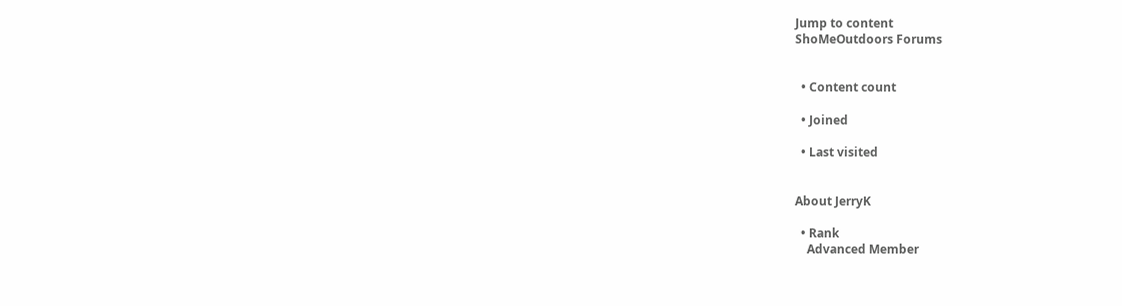Jump to content
ShoMeOutdoors Forums


  • Content count

  • Joined

  • Last visited


About JerryK

  • Rank
    Advanced Member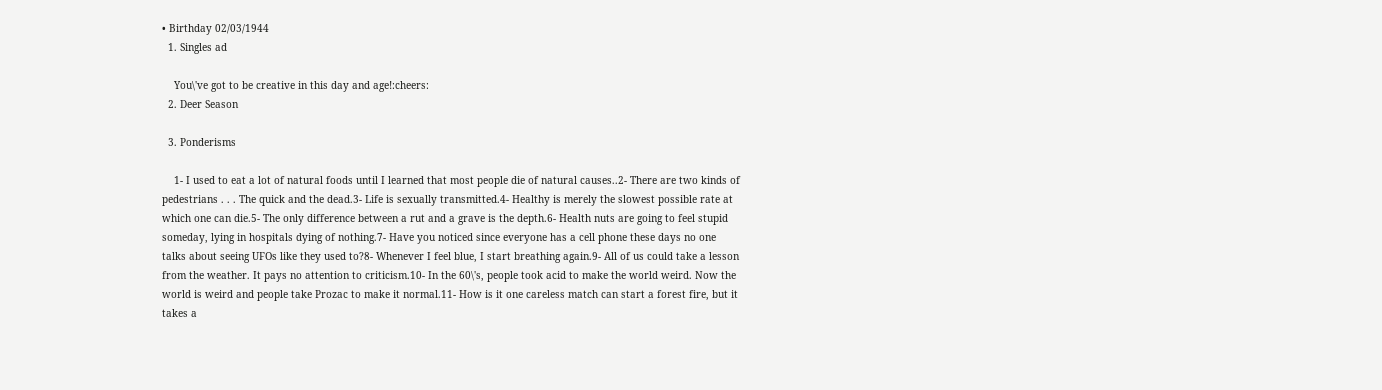• Birthday 02/03/1944
  1. Singles ad

    You\'ve got to be creative in this day and age!:cheers:
  2. Deer Season

  3. Ponderisms

    1- I used to eat a lot of natural foods until I learned that most people die of natural causes..2- There are two kinds of pedestrians . . . The quick and the dead.3- Life is sexually transmitted.4- Healthy is merely the slowest possible rate at which one can die.5- The only difference between a rut and a grave is the depth.6- Health nuts are going to feel stupid someday, lying in hospitals dying of nothing.7- Have you noticed since everyone has a cell phone these days no one talks about seeing UFOs like they used to?8- Whenever I feel blue, I start breathing again.9- All of us could take a lesson from the weather. It pays no attention to criticism.10- In the 60\'s, people took acid to make the world weird. Now the world is weird and people take Prozac to make it normal.11- How is it one careless match can start a forest fire, but it takes a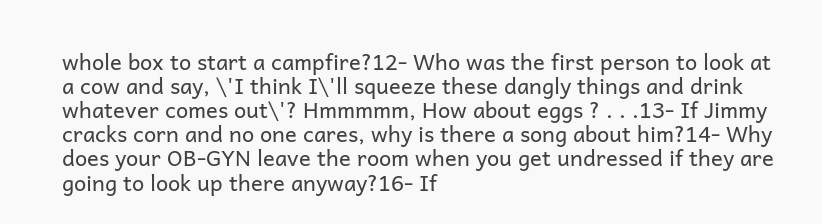whole box to start a campfire?12- Who was the first person to look at a cow and say, \'I think I\'ll squeeze these dangly things and drink whatever comes out\'? Hmmmmm, How about eggs ? . . .13- If Jimmy cracks corn and no one cares, why is there a song about him?14- Why does your OB-GYN leave the room when you get undressed if they are going to look up there anyway?16- If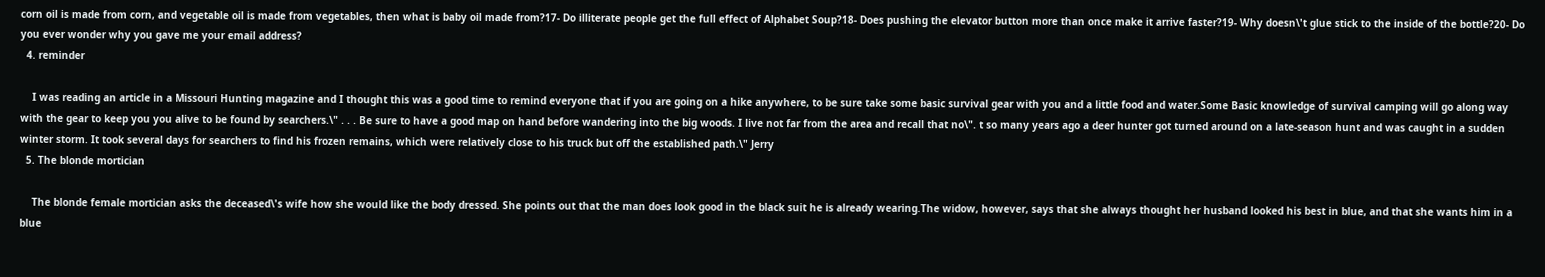corn oil is made from corn, and vegetable oil is made from vegetables, then what is baby oil made from?17- Do illiterate people get the full effect of Alphabet Soup?18- Does pushing the elevator button more than once make it arrive faster?19- Why doesn\'t glue stick to the inside of the bottle?20- Do you ever wonder why you gave me your email address?
  4. reminder

    I was reading an article in a Missouri Hunting magazine and I thought this was a good time to remind everyone that if you are going on a hike anywhere, to be sure take some basic survival gear with you and a little food and water.Some Basic knowledge of survival camping will go along way with the gear to keep you you alive to be found by searchers.\" . . . Be sure to have a good map on hand before wandering into the big woods. I live not far from the area and recall that no\". t so many years ago a deer hunter got turned around on a late-season hunt and was caught in a sudden winter storm. It took several days for searchers to find his frozen remains, which were relatively close to his truck but off the established path.\" Jerry
  5. The blonde mortician

    The blonde female mortician asks the deceased\'s wife how she would like the body dressed. She points out that the man does look good in the black suit he is already wearing.The widow, however, says that she always thought her husband looked his best in blue, and that she wants him in a blue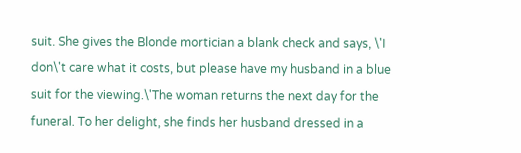suit. She gives the Blonde mortician a blank check and says, \'I don\'t care what it costs, but please have my husband in a blue suit for the viewing.\'The woman returns the next day for the funeral. To her delight, she finds her husband dressed in a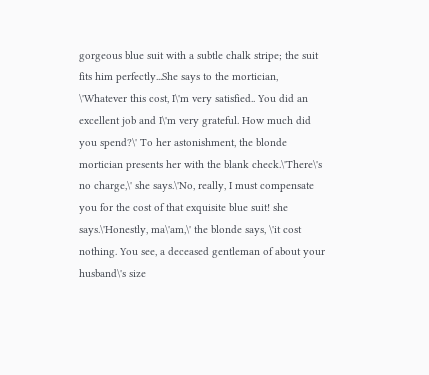gorgeous blue suit with a subtle chalk stripe; the suit fits him perfectly...She says to the mortician, \'Whatever this cost, I\'m very satisfied.. You did an excellent job and I\'m very grateful. How much did you spend?\' To her astonishment, the blonde mortician presents her with the blank check.\'There\'s no charge,\' she says.\'No, really, I must compensate you for the cost of that exquisite blue suit! she says.\'Honestly, ma\'am,\' the blonde says, \'it cost nothing. You see, a deceased gentleman of about your husband\'s size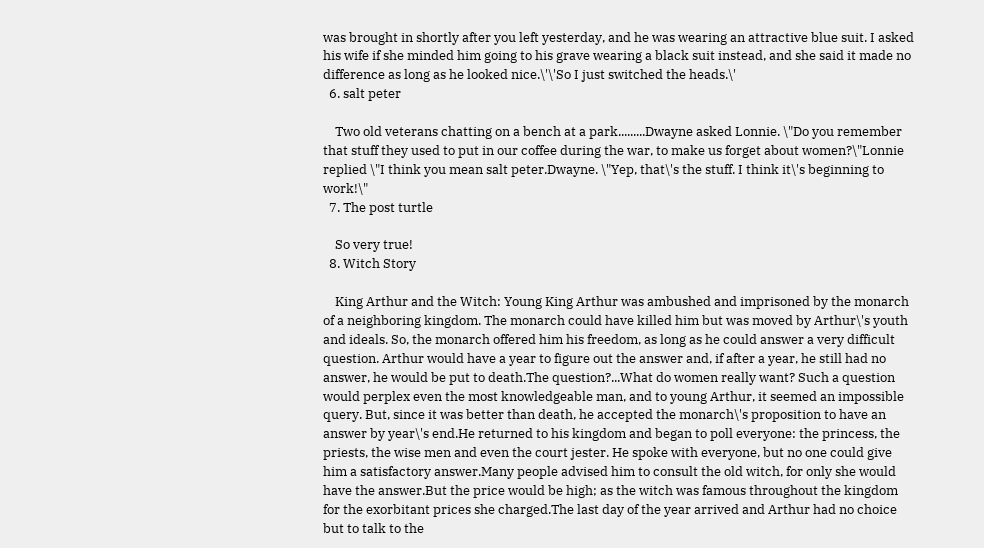was brought in shortly after you left yesterday, and he was wearing an attractive blue suit. I asked his wife if she minded him going to his grave wearing a black suit instead, and she said it made no difference as long as he looked nice.\'\'So I just switched the heads.\'
  6. salt peter

    Two old veterans chatting on a bench at a park.........Dwayne asked Lonnie. \"Do you remember that stuff they used to put in our coffee during the war, to make us forget about women?\"Lonnie replied \"I think you mean salt peter.Dwayne. \"Yep, that\'s the stuff. I think it\'s beginning to work!\"
  7. The post turtle

    So very true!
  8. Witch Story

    King Arthur and the Witch: Young King Arthur was ambushed and imprisoned by the monarch of a neighboring kingdom. The monarch could have killed him but was moved by Arthur\'s youth and ideals. So, the monarch offered him his freedom, as long as he could answer a very difficult question. Arthur would have a year to figure out the answer and, if after a year, he still had no answer, he would be put to death.The question?...What do women really want? Such a question would perplex even the most knowledgeable man, and to young Arthur, it seemed an impossible query. But, since it was better than death, he accepted the monarch\'s proposition to have an answer by year\'s end.He returned to his kingdom and began to poll everyone: the princess, the priests, the wise men and even the court jester. He spoke with everyone, but no one could give him a satisfactory answer.Many people advised him to consult the old witch, for only she would have the answer.But the price would be high; as the witch was famous throughout the kingdom for the exorbitant prices she charged.The last day of the year arrived and Arthur had no choice but to talk to the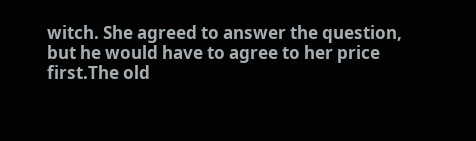witch. She agreed to answer the question, but he would have to agree to her price first.The old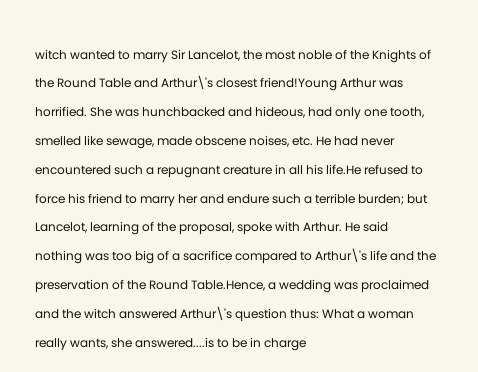witch wanted to marry Sir Lancelot, the most noble of the Knights of the Round Table and Arthur\'s closest friend!Young Arthur was horrified. She was hunchbacked and hideous, had only one tooth, smelled like sewage, made obscene noises, etc. He had never encountered such a repugnant creature in all his life.He refused to force his friend to marry her and endure such a terrible burden; but Lancelot, learning of the proposal, spoke with Arthur. He said nothing was too big of a sacrifice compared to Arthur\'s life and the preservation of the Round Table.Hence, a wedding was proclaimed and the witch answered Arthur\'s question thus: What a woman really wants, she answered....is to be in charge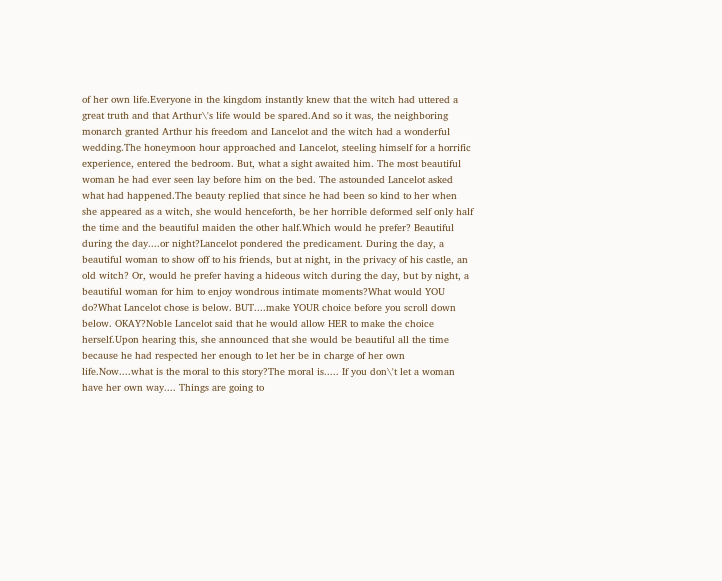of her own life.Everyone in the kingdom instantly knew that the witch had uttered a great truth and that Arthur\'s life would be spared.And so it was, the neighboring monarch granted Arthur his freedom and Lancelot and the witch had a wonderful wedding.The honeymoon hour approached and Lancelot, steeling himself for a horrific experience, entered the bedroom. But, what a sight awaited him. The most beautiful woman he had ever seen lay before him on the bed. The astounded Lancelot asked what had happened.The beauty replied that since he had been so kind to her when she appeared as a witch, she would henceforth, be her horrible deformed self only half the time and the beautiful maiden the other half.Which would he prefer? Beautiful during the day....or night?Lancelot pondered the predicament. During the day, a beautiful woman to show off to his friends, but at night, in the privacy of his castle, an old witch? Or, would he prefer having a hideous witch during the day, but by night, a beautiful woman for him to enjoy wondrous intimate moments?What would YOU do?What Lancelot chose is below. BUT....make YOUR choice before you scroll down below. OKAY?Noble Lancelot said that he would allow HER to make the choice herself.Upon hearing this, she announced that she would be beautiful all the time because he had respected her enough to let her be in charge of her own life.Now....what is the moral to this story?The moral is..... If you don\'t let a woman have her own way.... Things are going to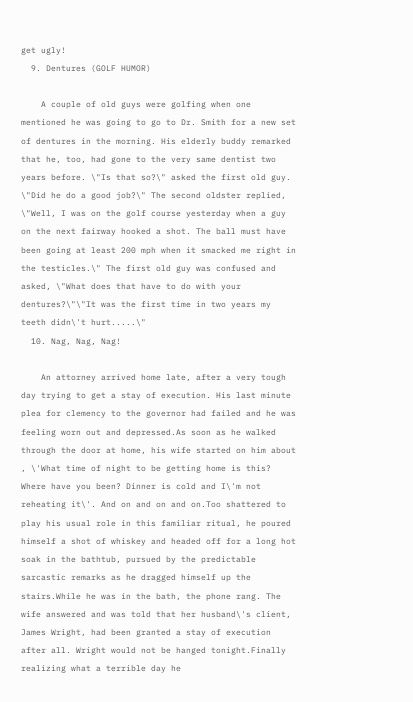get ugly!
  9. Dentures (GOLF HUMOR)

    A couple of old guys were golfing when one mentioned he was going to go to Dr. Smith for a new set of dentures in the morning. His elderly buddy remarked that he, too, had gone to the very same dentist two years before. \"Is that so?\" asked the first old guy. \"Did he do a good job?\" The second oldster replied, \"Well, I was on the golf course yesterday when a guy on the next fairway hooked a shot. The ball must have been going at least 200 mph when it smacked me right in the testicles.\" The first old guy was confused and asked, \"What does that have to do with your dentures?\"\"It was the first time in two years my teeth didn\'t hurt.....\"
  10. Nag, Nag, Nag!

    An attorney arrived home late, after a very tough day trying to get a stay of execution. His last minute plea for clemency to the governor had failed and he was feeling worn out and depressed.As soon as he walked through the door at home, his wife started on him about , \'What time of night to be getting home is this? Where have you been? Dinner is cold and I\'m not reheating it\'. And on and on and on.Too shattered to play his usual role in this familiar ritual, he poured himself a shot of whiskey and headed off for a long hot soak in the bathtub, pursued by the predictable sarcastic remarks as he dragged himself up the stairs.While he was in the bath, the phone rang. The wife answered and was told that her husband\'s client, James Wright, had been granted a stay of execution after all. Wright would not be hanged tonight.Finally realizing what a terrible day he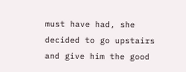must have had, she decided to go upstairs and give him the good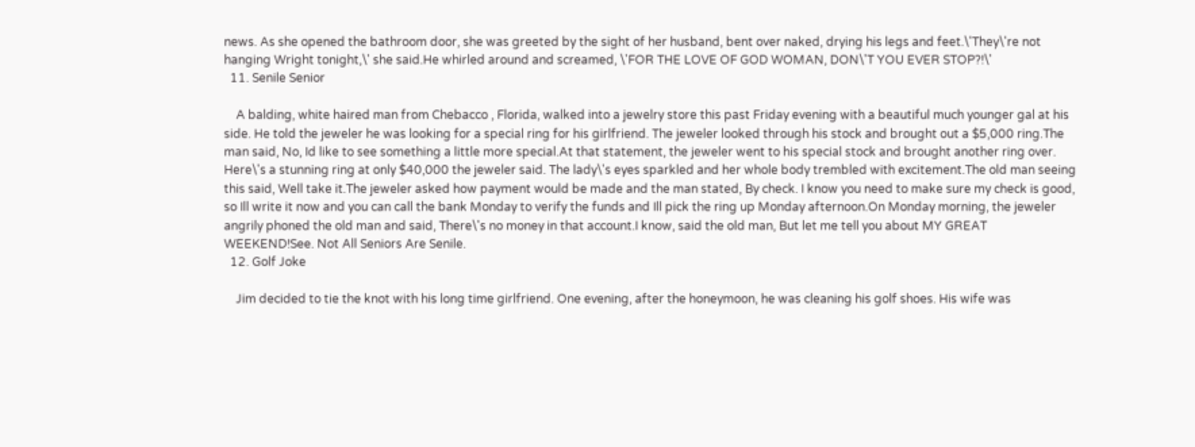news. As she opened the bathroom door, she was greeted by the sight of her husband, bent over naked, drying his legs and feet.\'They\'re not hanging Wright tonight,\' she said.He whirled around and screamed, \'FOR THE LOVE OF GOD WOMAN, DON\'T YOU EVER STOP?!\'
  11. Senile Senior

    A balding, white haired man from Chebacco , Florida, walked into a jewelry store this past Friday evening with a beautiful much younger gal at his side. He told the jeweler he was looking for a special ring for his girlfriend. The jeweler looked through his stock and brought out a $5,000 ring.The man said, No, Id like to see something a little more special.At that statement, the jeweler went to his special stock and brought another ring over. Here\'s a stunning ring at only $40,000 the jeweler said. The lady\'s eyes sparkled and her whole body trembled with excitement.The old man seeing this said, Well take it.The jeweler asked how payment would be made and the man stated, By check. I know you need to make sure my check is good, so Ill write it now and you can call the bank Monday to verify the funds and Ill pick the ring up Monday afternoon.On Monday morning, the jeweler angrily phoned the old man and said, There\'s no money in that account.I know, said the old man, But let me tell you about MY GREAT WEEKEND!See. Not All Seniors Are Senile.
  12. Golf Joke

    Jim decided to tie the knot with his long time girlfriend. One evening, after the honeymoon, he was cleaning his golf shoes. His wife was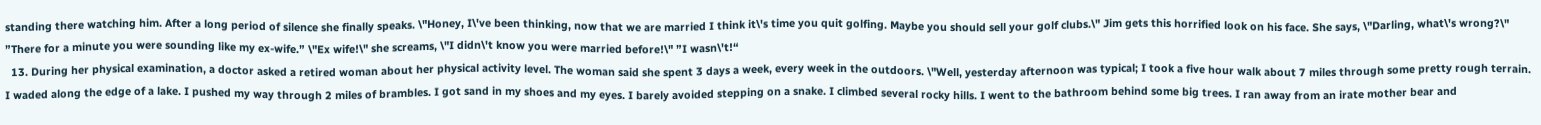standing there watching him. After a long period of silence she finally speaks. \"Honey, I\'ve been thinking, now that we are married I think it\'s time you quit golfing. Maybe you should sell your golf clubs.\" Jim gets this horrified look on his face. She says, \"Darling, what\'s wrong?\" ”There for a minute you were sounding like my ex-wife.” \"Ex wife!\" she screams, \"I didn\'t know you were married before!\" ”I wasn\'t!“
  13. During her physical examination, a doctor asked a retired woman about her physical activity level. The woman said she spent 3 days a week, every week in the outdoors. \"Well, yesterday afternoon was typical; I took a five hour walk about 7 miles through some pretty rough terrain. I waded along the edge of a lake. I pushed my way through 2 miles of brambles. I got sand in my shoes and my eyes. I barely avoided stepping on a snake. I climbed several rocky hills. I went to the bathroom behind some big trees. I ran away from an irate mother bear and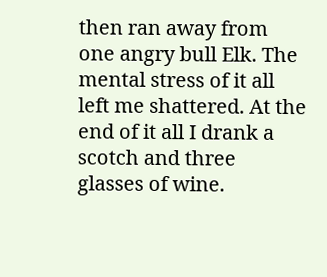then ran away from one angry bull Elk. The mental stress of it all left me shattered. At the end of it all I drank a scotch and three glasses of wine.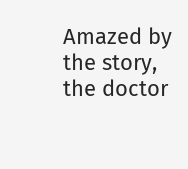Amazed by the story, the doctor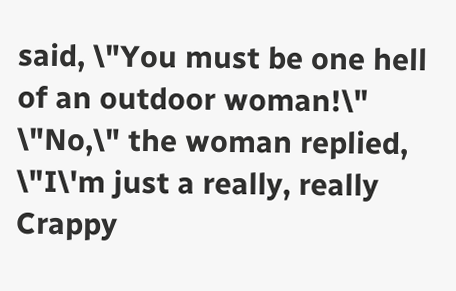said, \"You must be one hell of an outdoor woman!\" \"No,\" the woman replied, \"I\'m just a really, really Crappy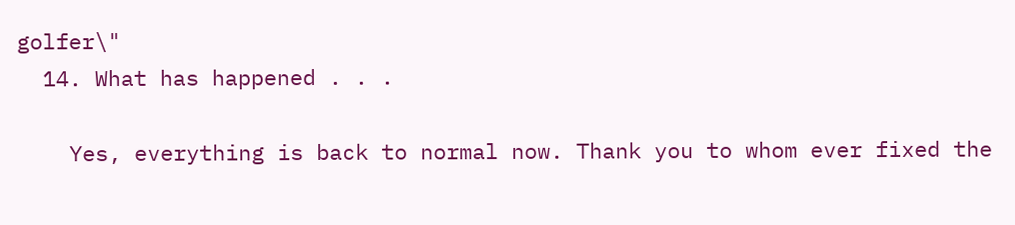golfer\"
  14. What has happened . . .

    Yes, everything is back to normal now. Thank you to whom ever fixed the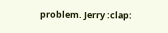problem. Jerry :clap: